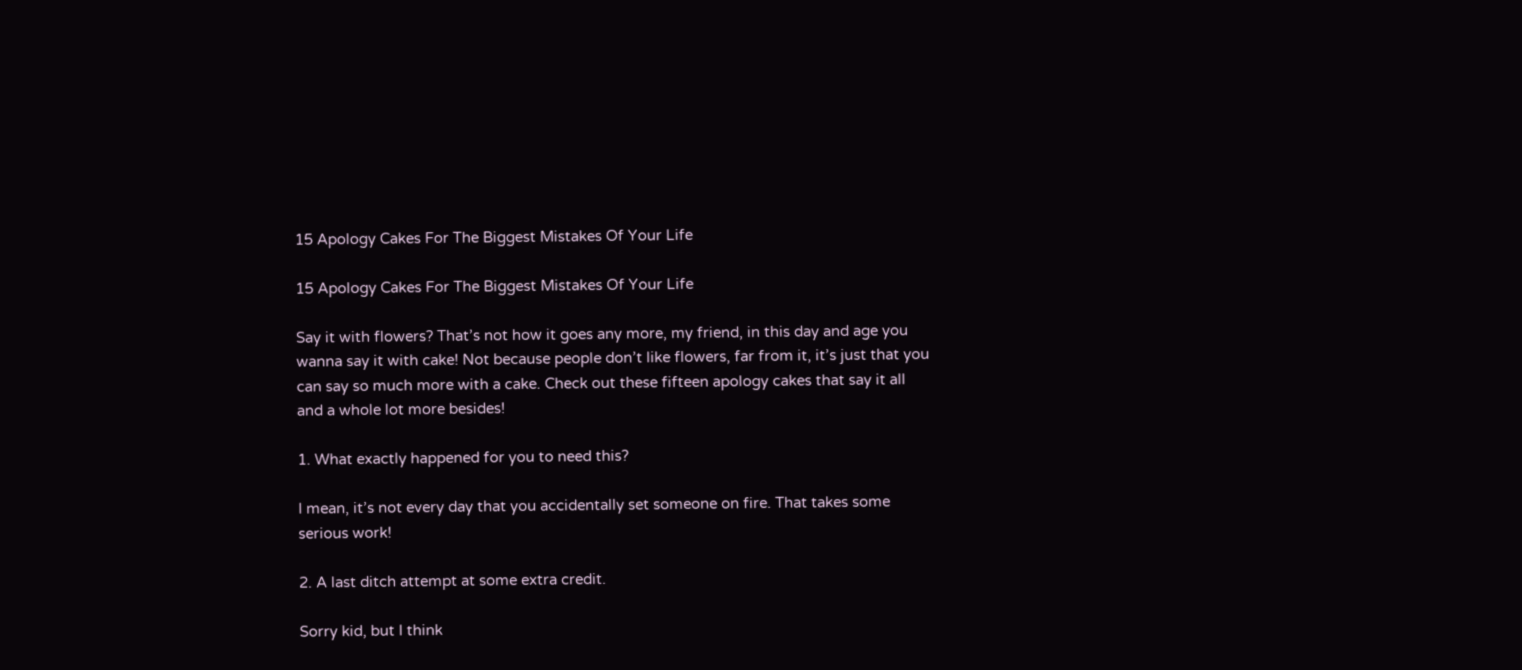15 Apology Cakes For The Biggest Mistakes Of Your Life

15 Apology Cakes For The Biggest Mistakes Of Your Life

Say it with flowers? That’s not how it goes any more, my friend, in this day and age you wanna say it with cake! Not because people don’t like flowers, far from it, it’s just that you can say so much more with a cake. Check out these fifteen apology cakes that say it all and a whole lot more besides!

1. What exactly happened for you to need this?

I mean, it’s not every day that you accidentally set someone on fire. That takes some serious work!

2. A last ditch attempt at some extra credit.

Sorry kid, but I think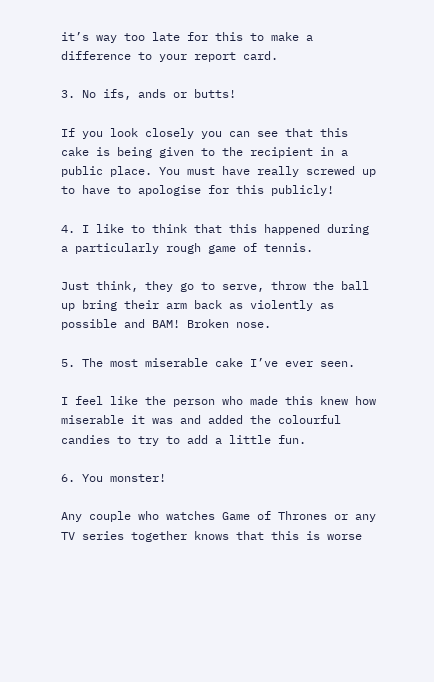it’s way too late for this to make a difference to your report card.

3. No ifs, ands or butts!

If you look closely you can see that this cake is being given to the recipient in a public place. You must have really screwed up to have to apologise for this publicly!

4. I like to think that this happened during a particularly rough game of tennis.

Just think, they go to serve, throw the ball up bring their arm back as violently as possible and BAM! Broken nose.

5. The most miserable cake I’ve ever seen.

I feel like the person who made this knew how miserable it was and added the colourful candies to try to add a little fun.

6. You monster!

Any couple who watches Game of Thrones or any TV series together knows that this is worse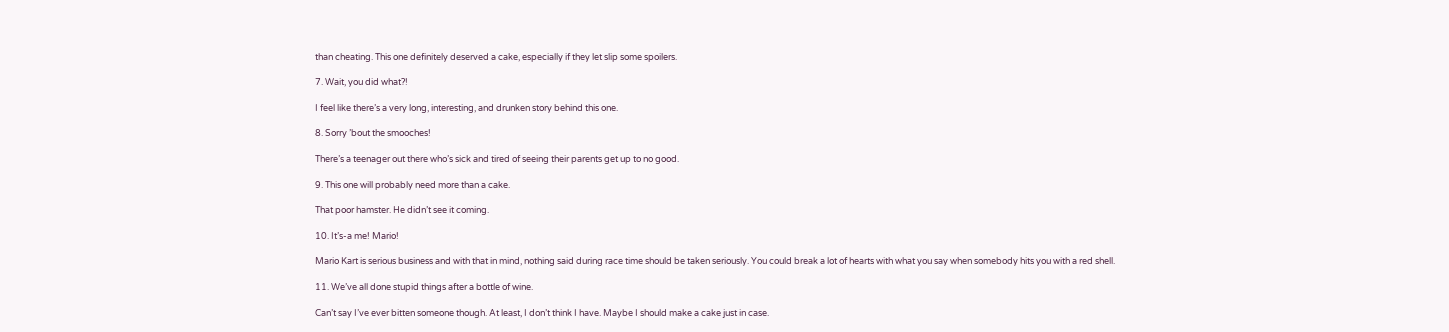than cheating. This one definitely deserved a cake, especially if they let slip some spoilers.

7. Wait, you did what?!

I feel like there’s a very long, interesting, and drunken story behind this one.

8. Sorry ’bout the smooches!

There’s a teenager out there who’s sick and tired of seeing their parents get up to no good.

9. This one will probably need more than a cake.

That poor hamster. He didn’t see it coming.

10. It’s-a me! Mario!

Mario Kart is serious business and with that in mind, nothing said during race time should be taken seriously. You could break a lot of hearts with what you say when somebody hits you with a red shell.

11. We’ve all done stupid things after a bottle of wine.

Can’t say I’ve ever bitten someone though. At least, I don’t think I have. Maybe I should make a cake just in case.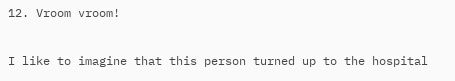12. Vroom vroom!

I like to imagine that this person turned up to the hospital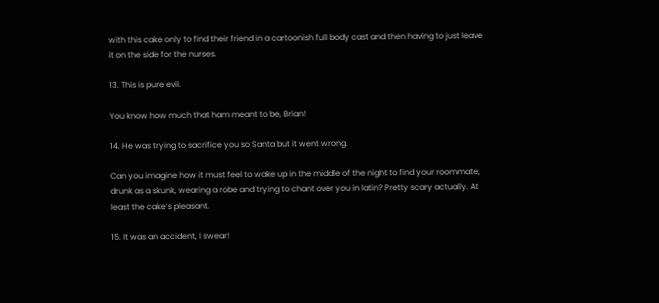with this cake only to find their friend in a cartoonish full body cast and then having to just leave it on the side for the nurses.

13. This is pure evil.

You know how much that ham meant to be, Brian!

14. He was trying to sacrifice you so Santa but it went wrong.

Can you imagine how it must feel to wake up in the middle of the night to find your roommate, drunk as a skunk, wearing a robe and trying to chant over you in latin? Pretty scary actually. At least the cake’s pleasant.

15. It was an accident, I swear!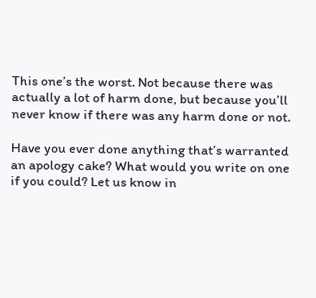This one’s the worst. Not because there was actually a lot of harm done, but because you’ll never know if there was any harm done or not.

Have you ever done anything that’s warranted an apology cake? What would you write on one if you could? Let us know in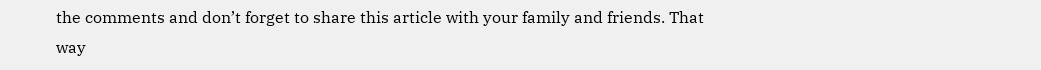the comments and don’t forget to share this article with your family and friends. That way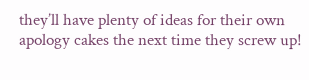they’ll have plenty of ideas for their own apology cakes the next time they screw up!